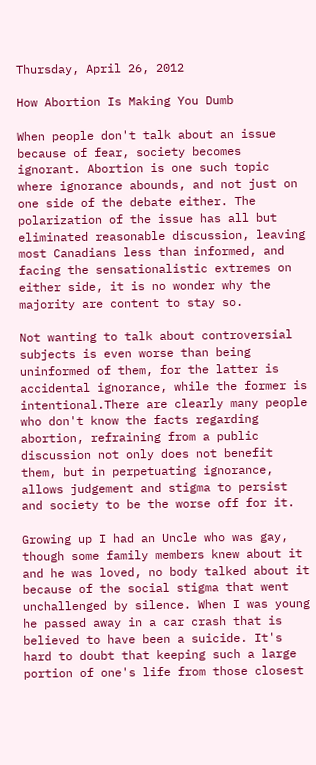Thursday, April 26, 2012

How Abortion Is Making You Dumb

When people don't talk about an issue because of fear, society becomes ignorant. Abortion is one such topic where ignorance abounds, and not just on one side of the debate either. The polarization of the issue has all but eliminated reasonable discussion, leaving most Canadians less than informed, and facing the sensationalistic extremes on either side, it is no wonder why the majority are content to stay so.

Not wanting to talk about controversial subjects is even worse than being uninformed of them, for the latter is accidental ignorance, while the former is intentional.There are clearly many people who don't know the facts regarding abortion, refraining from a public discussion not only does not benefit them, but in perpetuating ignorance, allows judgement and stigma to persist and society to be the worse off for it.

Growing up I had an Uncle who was gay, though some family members knew about it and he was loved, no body talked about it because of the social stigma that went unchallenged by silence. When I was young he passed away in a car crash that is believed to have been a suicide. It's hard to doubt that keeping such a large portion of one's life from those closest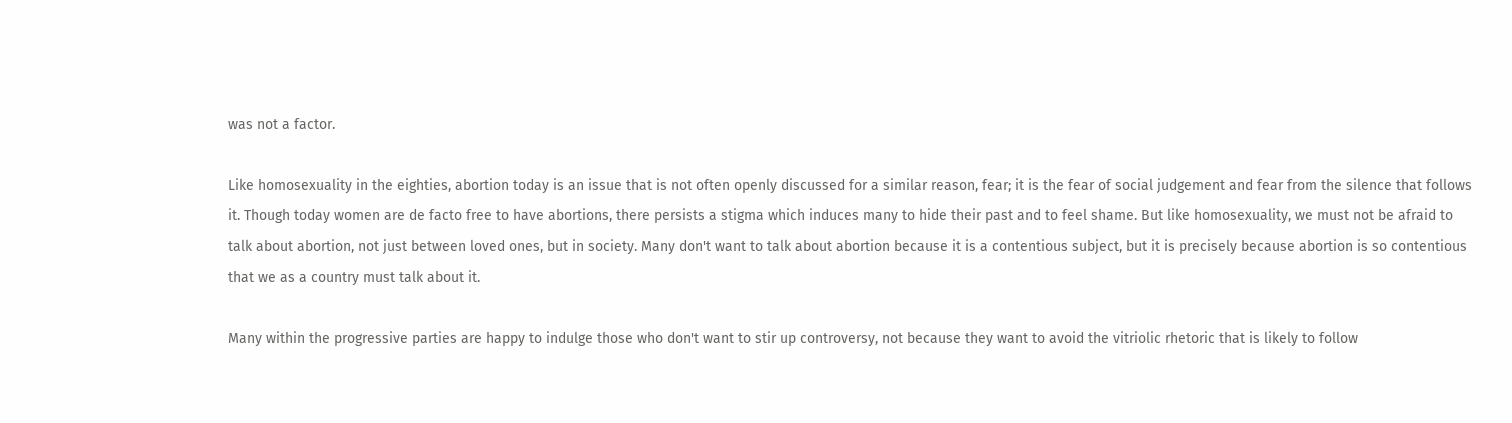was not a factor.

Like homosexuality in the eighties, abortion today is an issue that is not often openly discussed for a similar reason, fear; it is the fear of social judgement and fear from the silence that follows it. Though today women are de facto free to have abortions, there persists a stigma which induces many to hide their past and to feel shame. But like homosexuality, we must not be afraid to talk about abortion, not just between loved ones, but in society. Many don't want to talk about abortion because it is a contentious subject, but it is precisely because abortion is so contentious that we as a country must talk about it.

Many within the progressive parties are happy to indulge those who don't want to stir up controversy, not because they want to avoid the vitriolic rhetoric that is likely to follow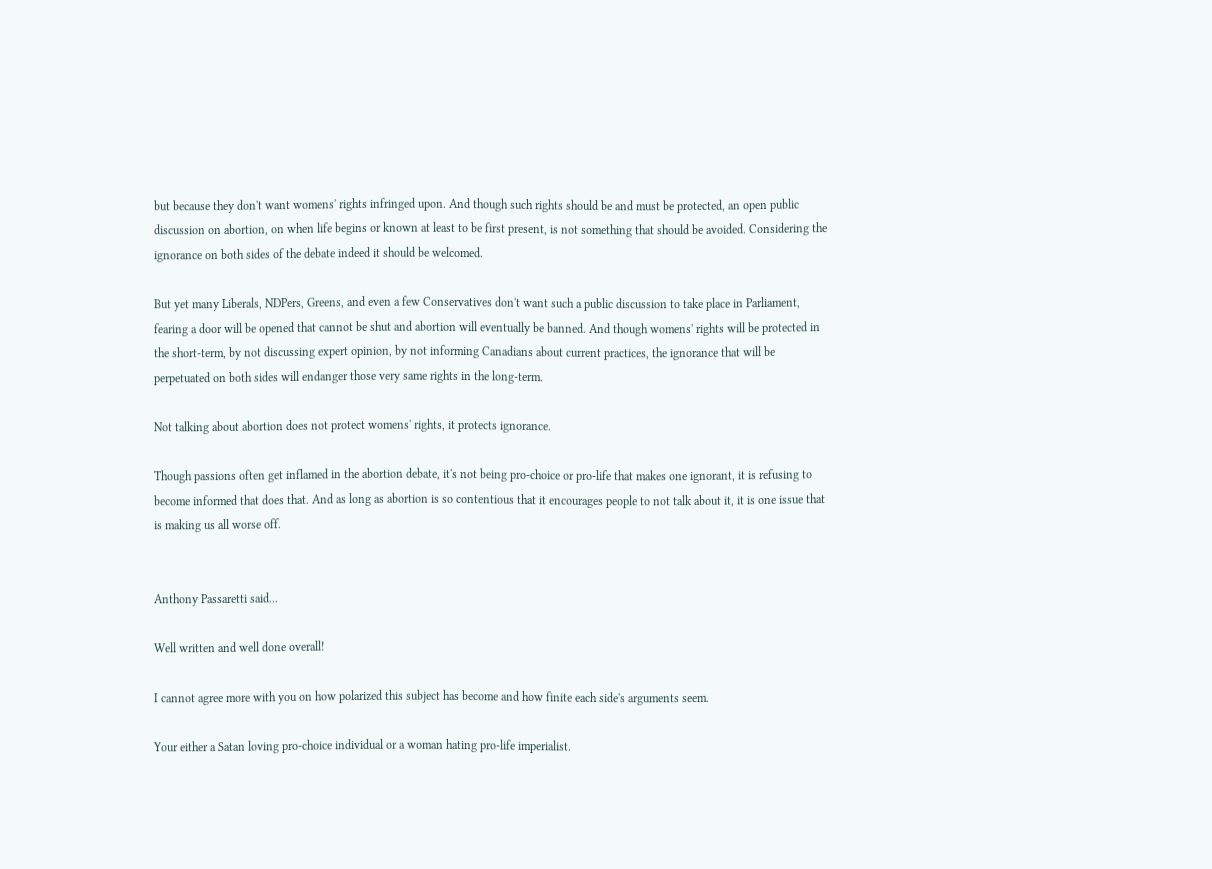but because they don't want womens' rights infringed upon. And though such rights should be and must be protected, an open public discussion on abortion, on when life begins or known at least to be first present, is not something that should be avoided. Considering the ignorance on both sides of the debate indeed it should be welcomed.

But yet many Liberals, NDPers, Greens, and even a few Conservatives don't want such a public discussion to take place in Parliament, fearing a door will be opened that cannot be shut and abortion will eventually be banned. And though womens' rights will be protected in the short-term, by not discussing expert opinion, by not informing Canadians about current practices, the ignorance that will be perpetuated on both sides will endanger those very same rights in the long-term.

Not talking about abortion does not protect womens' rights, it protects ignorance.

Though passions often get inflamed in the abortion debate, it's not being pro-choice or pro-life that makes one ignorant, it is refusing to become informed that does that. And as long as abortion is so contentious that it encourages people to not talk about it, it is one issue that is making us all worse off.


Anthony Passaretti said...

Well written and well done overall!

I cannot agree more with you on how polarized this subject has become and how finite each side's arguments seem.

Your either a Satan loving pro-choice individual or a woman hating pro-life imperialist.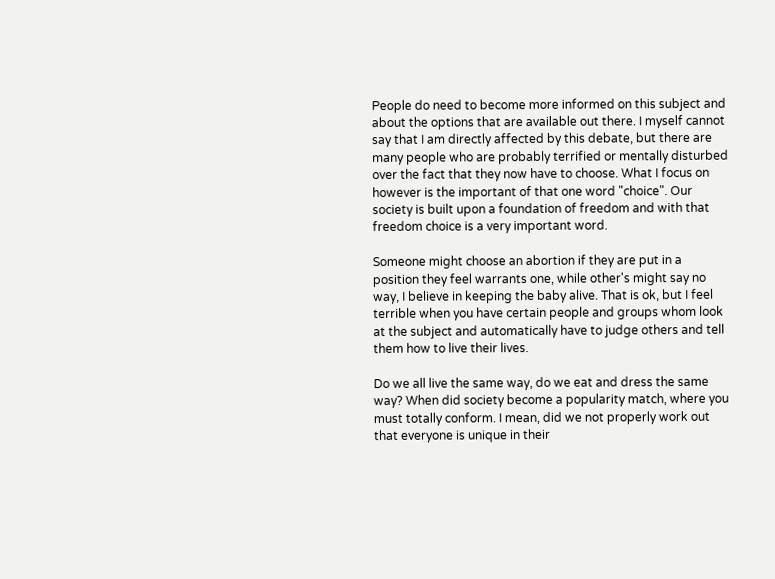People do need to become more informed on this subject and about the options that are available out there. I myself cannot say that I am directly affected by this debate, but there are many people who are probably terrified or mentally disturbed over the fact that they now have to choose. What I focus on however is the important of that one word "choice". Our society is built upon a foundation of freedom and with that freedom choice is a very important word.

Someone might choose an abortion if they are put in a position they feel warrants one, while other's might say no way, I believe in keeping the baby alive. That is ok, but I feel terrible when you have certain people and groups whom look at the subject and automatically have to judge others and tell them how to live their lives.

Do we all live the same way, do we eat and dress the same way? When did society become a popularity match, where you must totally conform. I mean, did we not properly work out that everyone is unique in their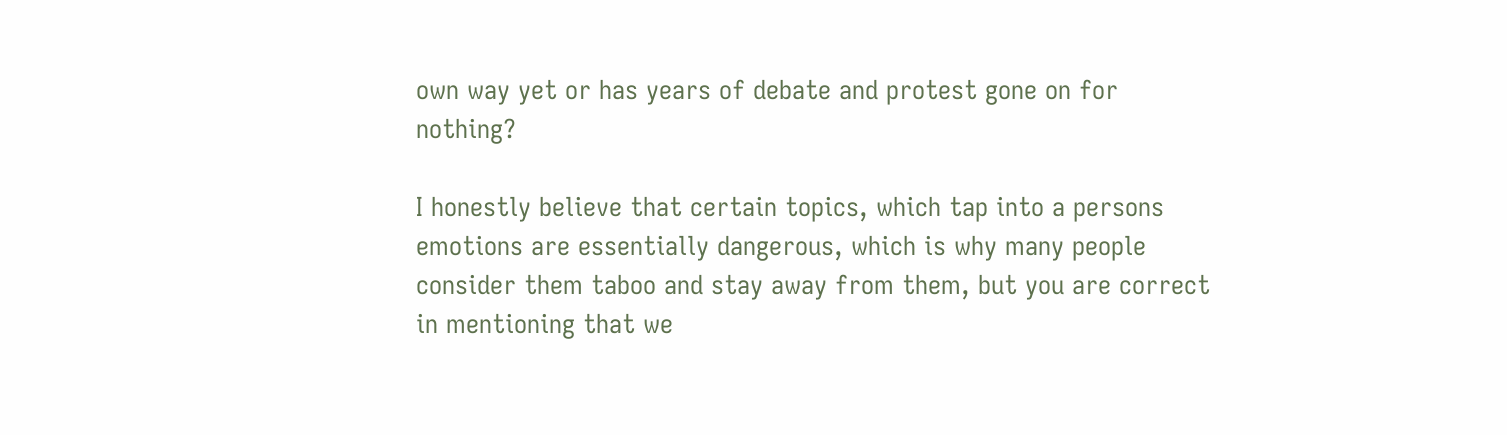own way yet or has years of debate and protest gone on for nothing?

I honestly believe that certain topics, which tap into a persons emotions are essentially dangerous, which is why many people consider them taboo and stay away from them, but you are correct in mentioning that we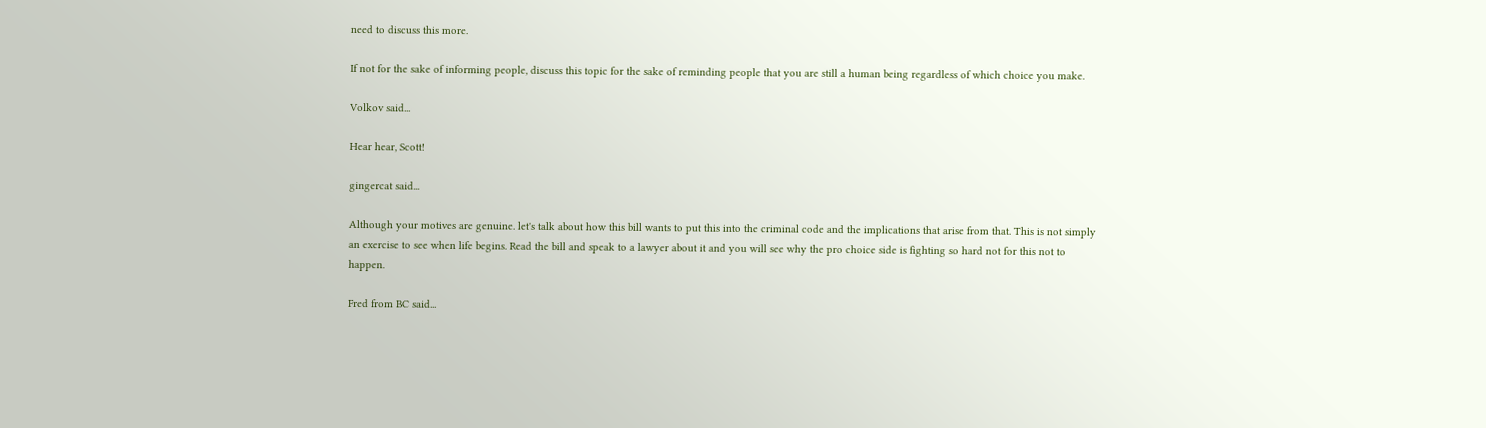need to discuss this more.

If not for the sake of informing people, discuss this topic for the sake of reminding people that you are still a human being regardless of which choice you make.

Volkov said...

Hear hear, Scott!

gingercat said...

Although your motives are genuine. let's talk about how this bill wants to put this into the criminal code and the implications that arise from that. This is not simply an exercise to see when life begins. Read the bill and speak to a lawyer about it and you will see why the pro choice side is fighting so hard not for this not to happen.

Fred from BC said...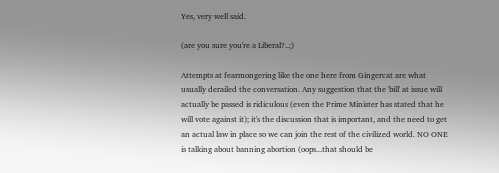Yes, very well said.

(are you sure you're a Liberal?..;)

Attempts at fearmongering like the one here from Gingercat are what usually derailed the conversation. Any suggestion that the 'bill' at issue will actually be passed is ridiculous (even the Prime Minister has stated that he will vote against it); it's the discussion that is important, and the need to get an actual law in place so we can join the rest of the civilized world. NO ONE is talking about banning abortion (oops...that should be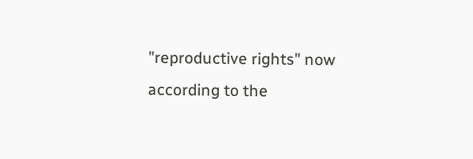"reproductive rights" now according to the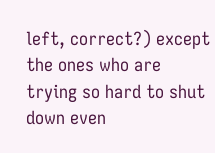left, correct?) except the ones who are trying so hard to shut down even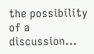the possibility of a discussion...